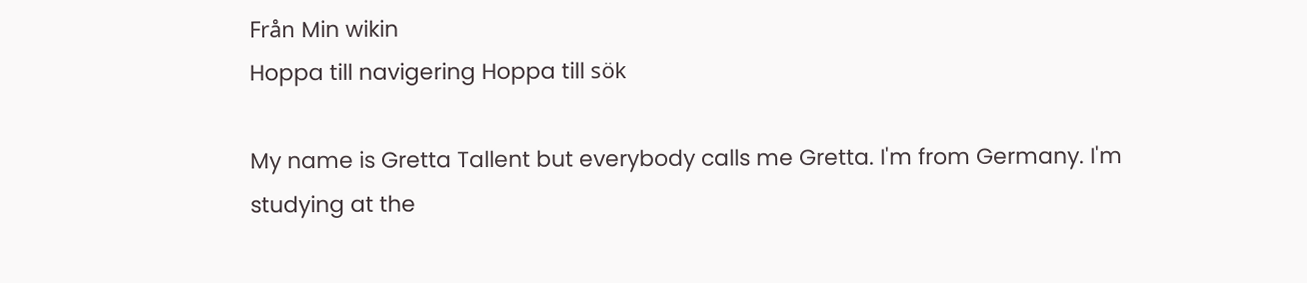Från Min wikin
Hoppa till navigering Hoppa till sök

My name is Gretta Tallent but everybody calls me Gretta. I'm from Germany. I'm studying at the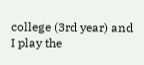college (3rd year) and I play the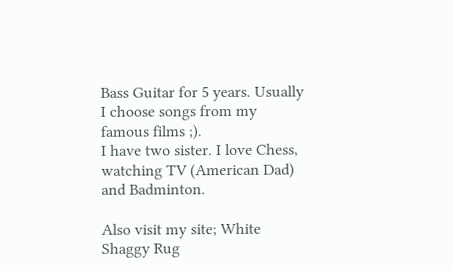Bass Guitar for 5 years. Usually I choose songs from my famous films ;).
I have two sister. I love Chess, watching TV (American Dad) and Badminton.

Also visit my site; White Shaggy Rug